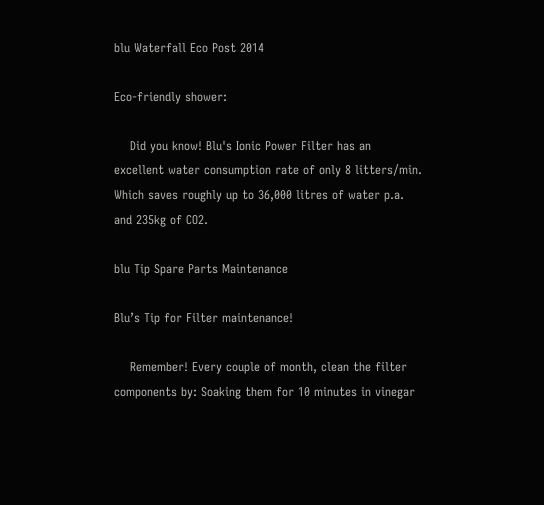blu Waterfall Eco Post 2014

Eco-friendly shower:

    Did you know! Blu's Ionic Power Filter has an excellent water consumption rate of only 8 litters/min. Which saves roughly up to 36,000 litres of water p.a. and 235kg of CO2.

blu Tip Spare Parts Maintenance

Blu’s Tip for Filter maintenance!

    Remember! Every couple of month, clean the filter components by: Soaking them for 10 minutes in vinegar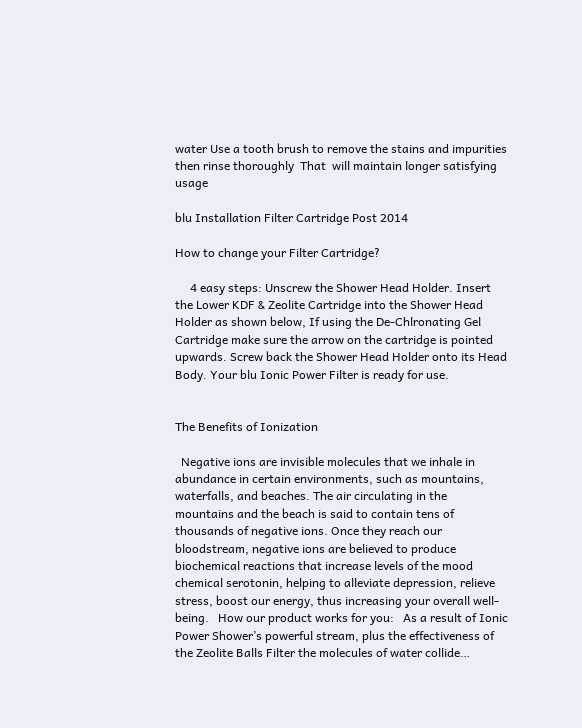water Use a tooth brush to remove the stains and impurities then rinse thoroughly  That  will maintain longer satisfying usage

blu Installation Filter Cartridge Post 2014

How to change your Filter Cartridge?

     4 easy steps: Unscrew the Shower Head Holder. Insert the Lower KDF & Zeolite Cartridge into the Shower Head Holder as shown below, If using the De-Chlronating Gel Cartridge make sure the arrow on the cartridge is pointed upwards. Screw back the Shower Head Holder onto its Head Body. Your blu Ionic Power Filter is ready for use.


The Benefits of Ionization

  Negative ions are invisible molecules that we inhale in abundance in certain environments, such as mountains, waterfalls, and beaches. The air circulating in the mountains and the beach is said to contain tens of thousands of negative ions. Once they reach our bloodstream, negative ions are believed to produce biochemical reactions that increase levels of the mood chemical serotonin, helping to alleviate depression, relieve stress, boost our energy, thus increasing your overall well-being.   How our product works for you:   As a result of Ionic Power Shower’s powerful stream, plus the effectiveness of the Zeolite Balls Filter the molecules of water collide…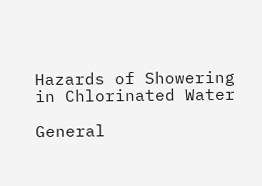Hazards of Showering in Chlorinated Water

General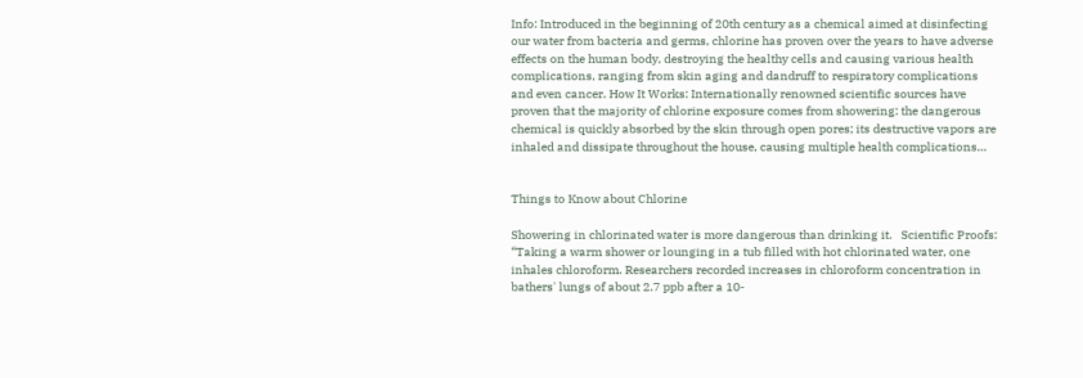Info: Introduced in the beginning of 20th century as a chemical aimed at disinfecting our water from bacteria and germs, chlorine has proven over the years to have adverse effects on the human body, destroying the healthy cells and causing various health complications, ranging from skin aging and dandruff to respiratory complications and even cancer. How It Works: Internationally renowned scientific sources have proven that the majority of chlorine exposure comes from showering: the dangerous chemical is quickly absorbed by the skin through open pores; its destructive vapors are inhaled and dissipate throughout the house, causing multiple health complications…


Things to Know about Chlorine

Showering in chlorinated water is more dangerous than drinking it.   Scientific Proofs:   “Taking a warm shower or lounging in a tub filled with hot chlorinated water, one inhales chloroform. Researchers recorded increases in chloroform concentration in bathers' lungs of about 2.7 ppb after a 10-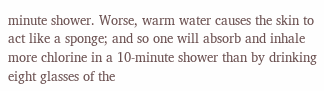minute shower. Worse, warm water causes the skin to act like a sponge; and so one will absorb and inhale more chlorine in a 10-minute shower than by drinking eight glasses of the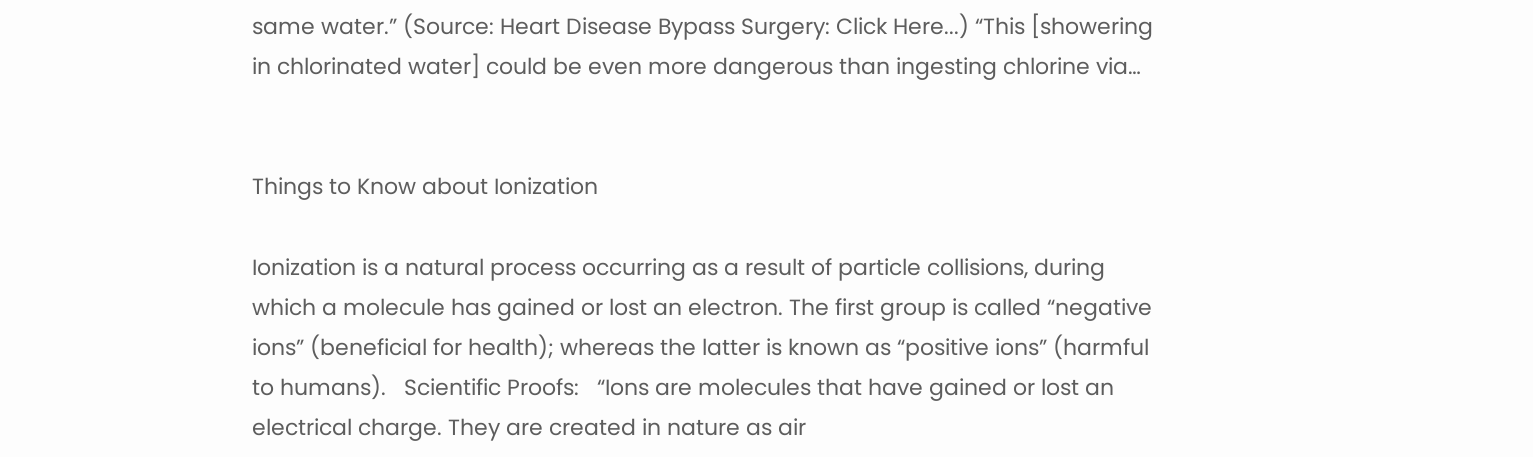same water.” (Source: Heart Disease Bypass Surgery: Click Here...) “This [showering in chlorinated water] could be even more dangerous than ingesting chlorine via…


Things to Know about Ionization

Ionization is a natural process occurring as a result of particle collisions, during which a molecule has gained or lost an electron. The first group is called “negative ions” (beneficial for health); whereas the latter is known as “positive ions” (harmful to humans).   Scientific Proofs:   “Ions are molecules that have gained or lost an electrical charge. They are created in nature as air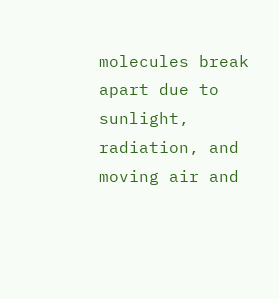molecules break apart due to sunlight, radiation, and moving air and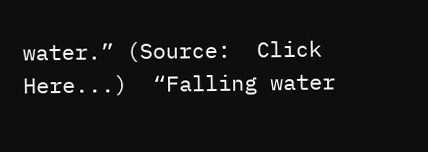water.” (Source:  Click Here...)  “Falling water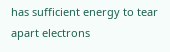has sufficient energy to tear apart electrons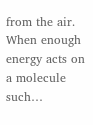from the air. When enough energy acts on a molecule such…